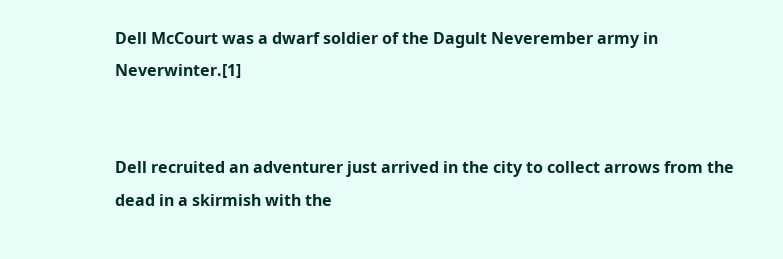Dell McCourt was a dwarf soldier of the Dagult Neverember army in Neverwinter.[1]


Dell recruited an adventurer just arrived in the city to collect arrows from the dead in a skirmish with the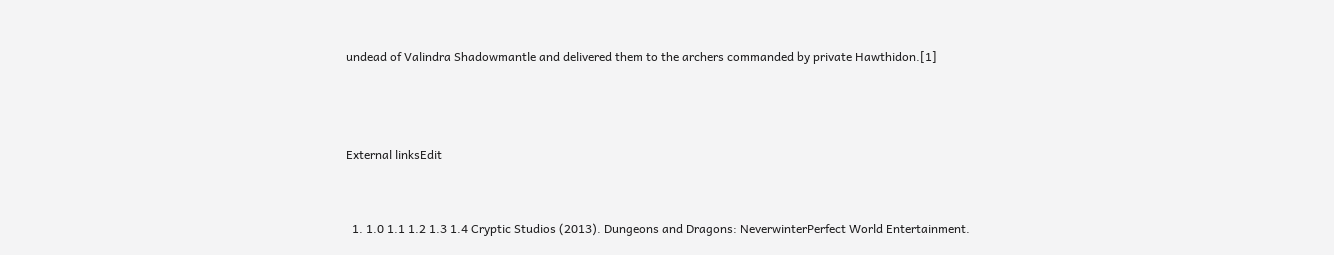undead of Valindra Shadowmantle and delivered them to the archers commanded by private Hawthidon.[1]



External linksEdit


  1. 1.0 1.1 1.2 1.3 1.4 Cryptic Studios (2013). Dungeons and Dragons: NeverwinterPerfect World Entertainment.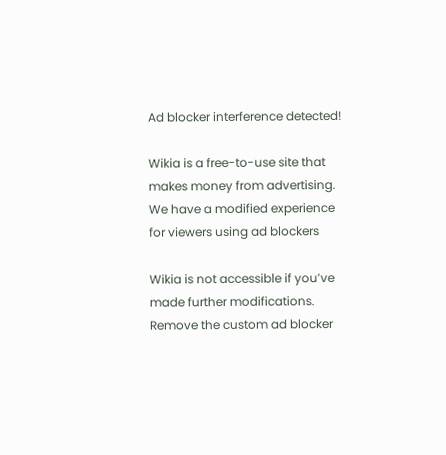Ad blocker interference detected!

Wikia is a free-to-use site that makes money from advertising. We have a modified experience for viewers using ad blockers

Wikia is not accessible if you’ve made further modifications. Remove the custom ad blocker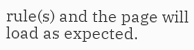rule(s) and the page will load as expected.